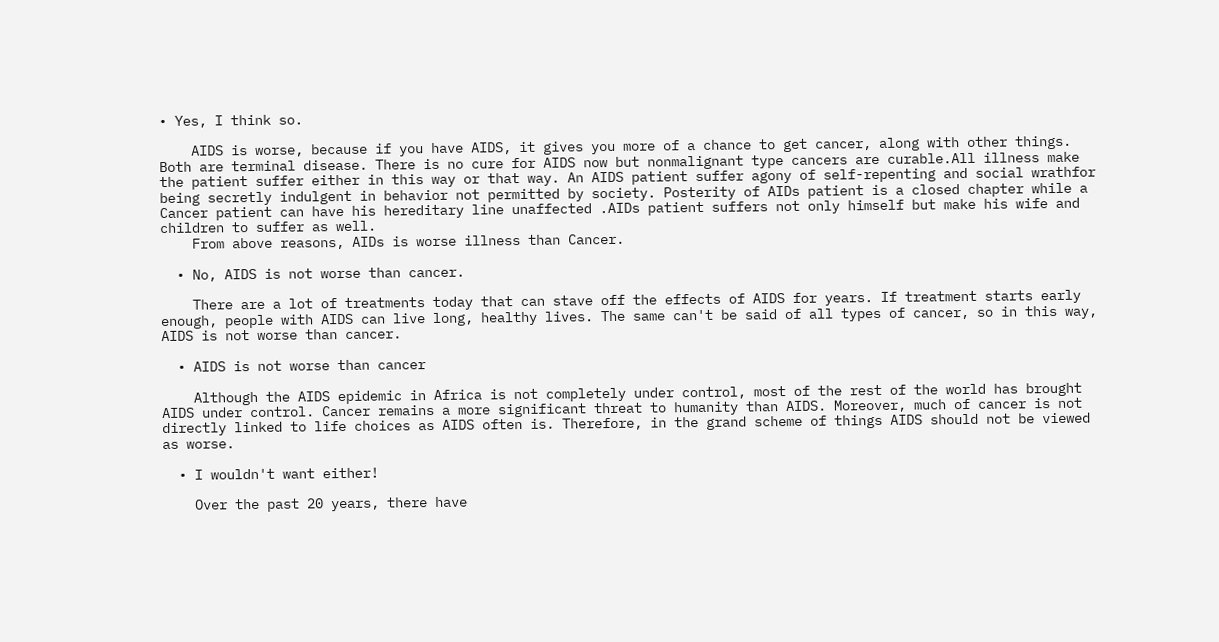• Yes, I think so.

    AIDS is worse, because if you have AIDS, it gives you more of a chance to get cancer, along with other things. Both are terminal disease. There is no cure for AIDS now but nonmalignant type cancers are curable.All illness make the patient suffer either in this way or that way. An AIDS patient suffer agony of self-repenting and social wrathfor being secretly indulgent in behavior not permitted by society. Posterity of AIDs patient is a closed chapter while a Cancer patient can have his hereditary line unaffected .AIDs patient suffers not only himself but make his wife and children to suffer as well.
    From above reasons, AIDs is worse illness than Cancer.

  • No, AIDS is not worse than cancer.

    There are a lot of treatments today that can stave off the effects of AIDS for years. If treatment starts early enough, people with AIDS can live long, healthy lives. The same can't be said of all types of cancer, so in this way, AIDS is not worse than cancer.

  • AIDS is not worse than cancer

    Although the AIDS epidemic in Africa is not completely under control, most of the rest of the world has brought AIDS under control. Cancer remains a more significant threat to humanity than AIDS. Moreover, much of cancer is not directly linked to life choices as AIDS often is. Therefore, in the grand scheme of things AIDS should not be viewed as worse.

  • I wouldn't want either!

    Over the past 20 years, there have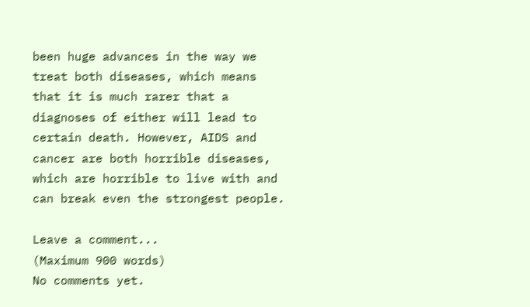been huge advances in the way we treat both diseases, which means that it is much rarer that a diagnoses of either will lead to certain death. However, AIDS and cancer are both horrible diseases, which are horrible to live with and can break even the strongest people.

Leave a comment...
(Maximum 900 words)
No comments yet.